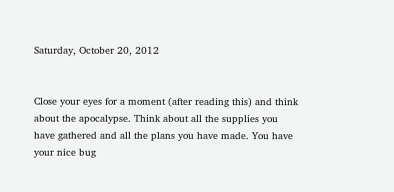Saturday, October 20, 2012


Close your eyes for a moment (after reading this) and think about the apocalypse. Think about all the supplies you have gathered and all the plans you have made. You have your nice bug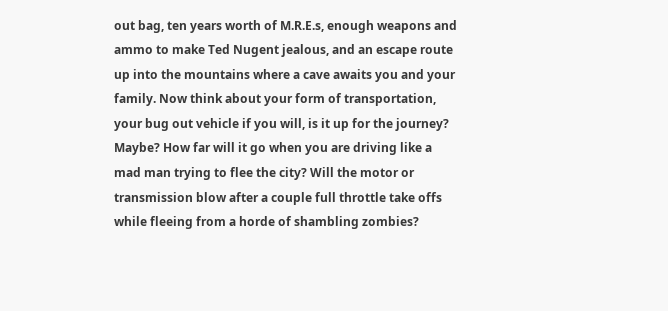out bag, ten years worth of M.R.E.s, enough weapons and ammo to make Ted Nugent jealous, and an escape route up into the mountains where a cave awaits you and your family. Now think about your form of transportation, your bug out vehicle if you will, is it up for the journey? Maybe? How far will it go when you are driving like a mad man trying to flee the city? Will the motor or transmission blow after a couple full throttle take offs while fleeing from a horde of shambling zombies?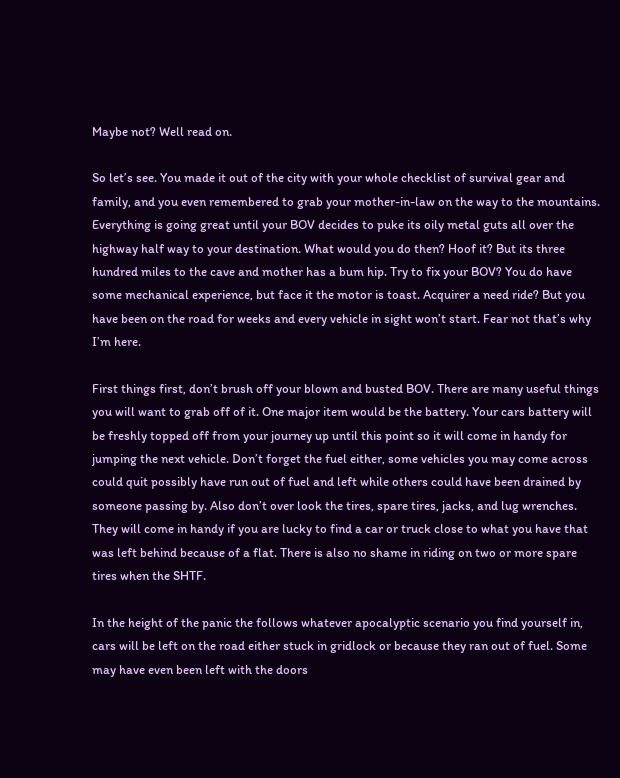Maybe not? Well read on.

So let’s see. You made it out of the city with your whole checklist of survival gear and family, and you even remembered to grab your mother-in-law on the way to the mountains. Everything is going great until your BOV decides to puke its oily metal guts all over the highway half way to your destination. What would you do then? Hoof it? But its three hundred miles to the cave and mother has a bum hip. Try to fix your BOV? You do have some mechanical experience, but face it the motor is toast. Acquirer a need ride? But you have been on the road for weeks and every vehicle in sight won’t start. Fear not that’s why I’m here.

First things first, don’t brush off your blown and busted BOV. There are many useful things you will want to grab off of it. One major item would be the battery. Your cars battery will be freshly topped off from your journey up until this point so it will come in handy for jumping the next vehicle. Don’t forget the fuel either, some vehicles you may come across could quit possibly have run out of fuel and left while others could have been drained by someone passing by. Also don’t over look the tires, spare tires, jacks, and lug wrenches. They will come in handy if you are lucky to find a car or truck close to what you have that was left behind because of a flat. There is also no shame in riding on two or more spare tires when the SHTF.

In the height of the panic the follows whatever apocalyptic scenario you find yourself in, cars will be left on the road either stuck in gridlock or because they ran out of fuel. Some may have even been left with the doors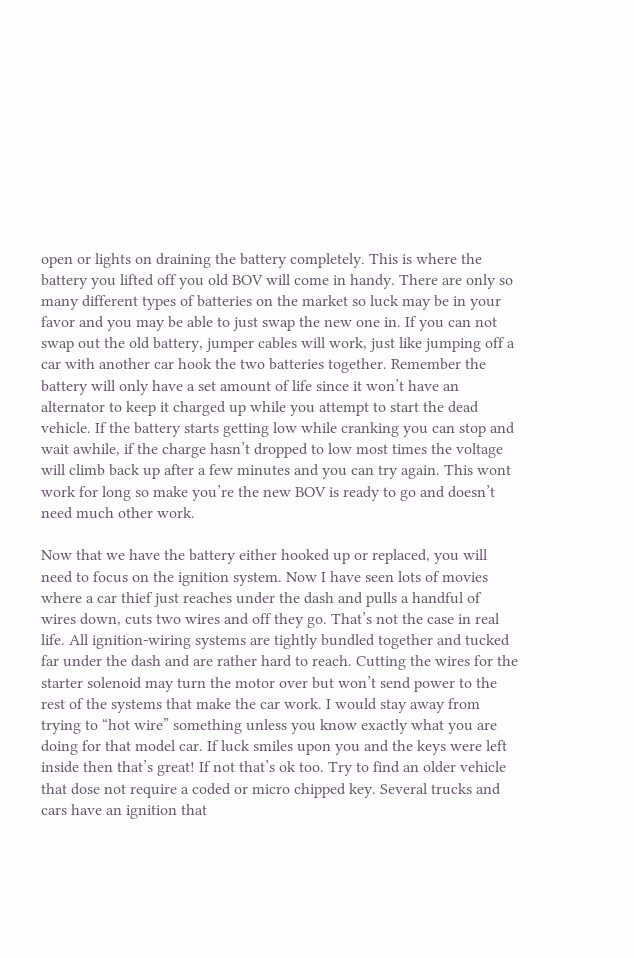open or lights on draining the battery completely. This is where the battery you lifted off you old BOV will come in handy. There are only so many different types of batteries on the market so luck may be in your favor and you may be able to just swap the new one in. If you can not swap out the old battery, jumper cables will work, just like jumping off a car with another car hook the two batteries together. Remember the battery will only have a set amount of life since it won’t have an alternator to keep it charged up while you attempt to start the dead vehicle. If the battery starts getting low while cranking you can stop and wait awhile, if the charge hasn’t dropped to low most times the voltage will climb back up after a few minutes and you can try again. This wont work for long so make you’re the new BOV is ready to go and doesn’t need much other work.

Now that we have the battery either hooked up or replaced, you will need to focus on the ignition system. Now I have seen lots of movies where a car thief just reaches under the dash and pulls a handful of wires down, cuts two wires and off they go. That’s not the case in real life. All ignition-wiring systems are tightly bundled together and tucked far under the dash and are rather hard to reach. Cutting the wires for the starter solenoid may turn the motor over but won’t send power to the rest of the systems that make the car work. I would stay away from trying to “hot wire” something unless you know exactly what you are doing for that model car. If luck smiles upon you and the keys were left inside then that’s great! If not that’s ok too. Try to find an older vehicle that dose not require a coded or micro chipped key. Several trucks and cars have an ignition that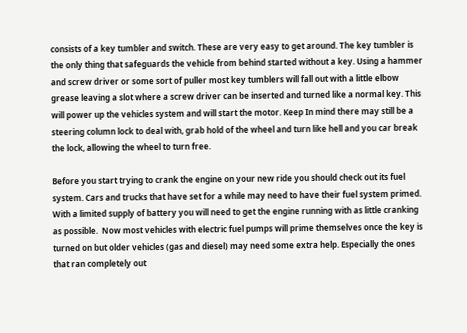consists of a key tumbler and switch. These are very easy to get around. The key tumbler is the only thing that safeguards the vehicle from behind started without a key. Using a hammer and screw driver or some sort of puller most key tumblers will fall out with a little elbow grease leaving a slot where a screw driver can be inserted and turned like a normal key. This will power up the vehicles system and will start the motor. Keep In mind there may still be a steering column lock to deal with, grab hold of the wheel and turn like hell and you car break the lock, allowing the wheel to turn free.

Before you start trying to crank the engine on your new ride you should check out its fuel system. Cars and trucks that have set for a while may need to have their fuel system primed. With a limited supply of battery you will need to get the engine running with as little cranking as possible.  Now most vehicles with electric fuel pumps will prime themselves once the key is turned on but older vehicles (gas and diesel) may need some extra help. Especially the ones that ran completely out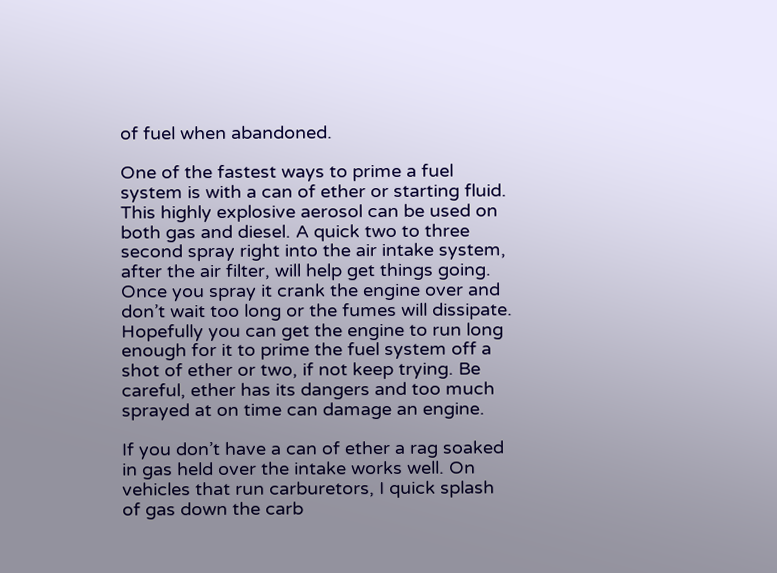of fuel when abandoned.

One of the fastest ways to prime a fuel system is with a can of ether or starting fluid. This highly explosive aerosol can be used on both gas and diesel. A quick two to three second spray right into the air intake system, after the air filter, will help get things going. Once you spray it crank the engine over and don’t wait too long or the fumes will dissipate. Hopefully you can get the engine to run long enough for it to prime the fuel system off a shot of ether or two, if not keep trying. Be careful, ether has its dangers and too much sprayed at on time can damage an engine.

If you don’t have a can of ether a rag soaked in gas held over the intake works well. On vehicles that run carburetors, I quick splash of gas down the carb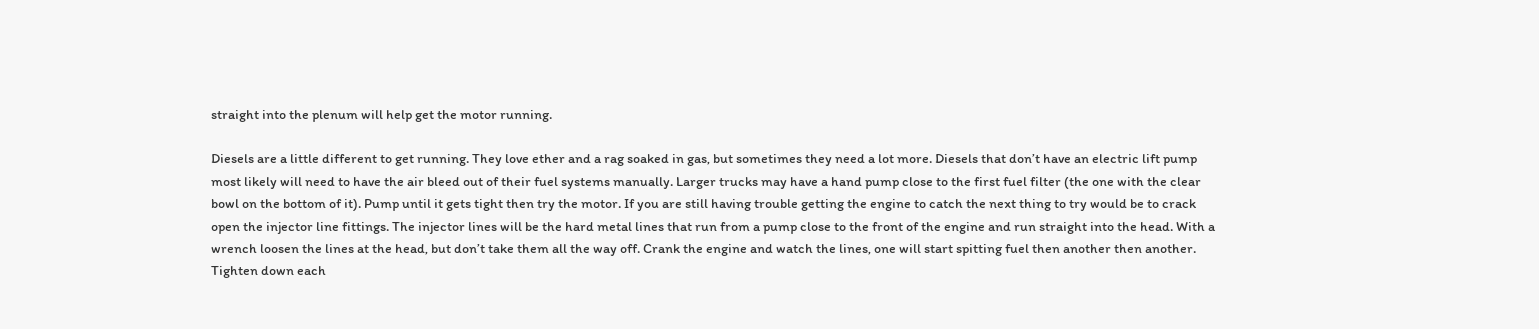straight into the plenum will help get the motor running.

Diesels are a little different to get running. They love ether and a rag soaked in gas, but sometimes they need a lot more. Diesels that don’t have an electric lift pump most likely will need to have the air bleed out of their fuel systems manually. Larger trucks may have a hand pump close to the first fuel filter (the one with the clear bowl on the bottom of it). Pump until it gets tight then try the motor. If you are still having trouble getting the engine to catch the next thing to try would be to crack open the injector line fittings. The injector lines will be the hard metal lines that run from a pump close to the front of the engine and run straight into the head. With a wrench loosen the lines at the head, but don’t take them all the way off. Crank the engine and watch the lines, one will start spitting fuel then another then another. Tighten down each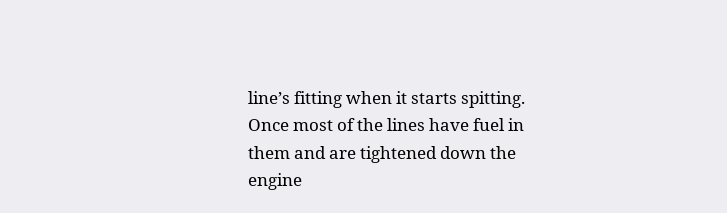line’s fitting when it starts spitting. Once most of the lines have fuel in them and are tightened down the engine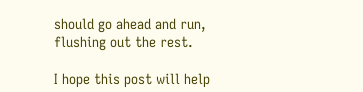should go ahead and run, flushing out the rest.

I hope this post will help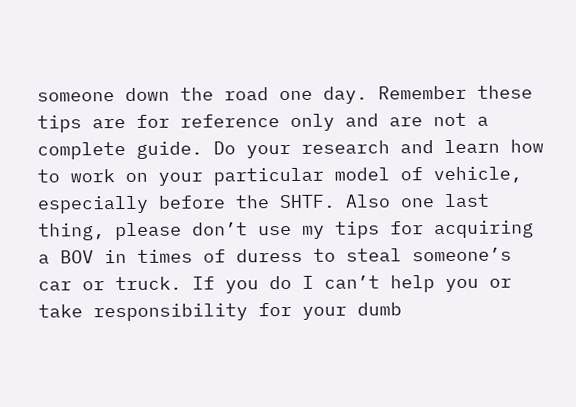someone down the road one day. Remember these tips are for reference only and are not a complete guide. Do your research and learn how to work on your particular model of vehicle, especially before the SHTF. Also one last thing, please don’t use my tips for acquiring a BOV in times of duress to steal someone’s car or truck. If you do I can’t help you or take responsibility for your dumb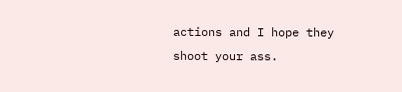actions and I hope they shoot your ass.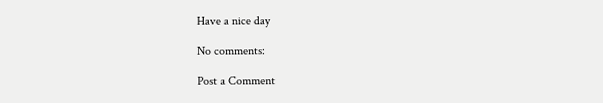Have a nice day

No comments:

Post a Comment